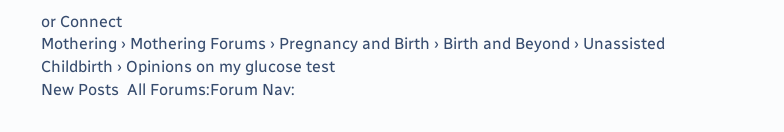or Connect
Mothering › Mothering Forums › Pregnancy and Birth › Birth and Beyond › Unassisted Childbirth › Opinions on my glucose test
New Posts  All Forums:Forum Nav: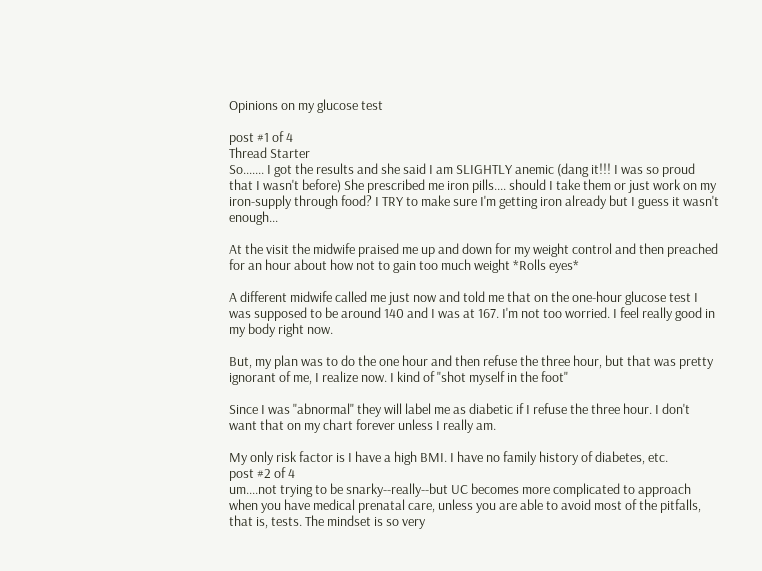Opinions on my glucose test

post #1 of 4
Thread Starter
So....... I got the results and she said I am SLIGHTLY anemic (dang it!!! I was so proud that I wasn't before) She prescribed me iron pills.... should I take them or just work on my iron-supply through food? I TRY to make sure I'm getting iron already but I guess it wasn't enough...

At the visit the midwife praised me up and down for my weight control and then preached for an hour about how not to gain too much weight *Rolls eyes*

A different midwife called me just now and told me that on the one-hour glucose test I was supposed to be around 140 and I was at 167. I'm not too worried. I feel really good in my body right now.

But, my plan was to do the one hour and then refuse the three hour, but that was pretty ignorant of me, I realize now. I kind of "shot myself in the foot"

Since I was "abnormal" they will label me as diabetic if I refuse the three hour. I don't want that on my chart forever unless I really am.

My only risk factor is I have a high BMI. I have no family history of diabetes, etc.
post #2 of 4
um....not trying to be snarky--really--but UC becomes more complicated to approach when you have medical prenatal care, unless you are able to avoid most of the pitfalls, that is, tests. The mindset is so very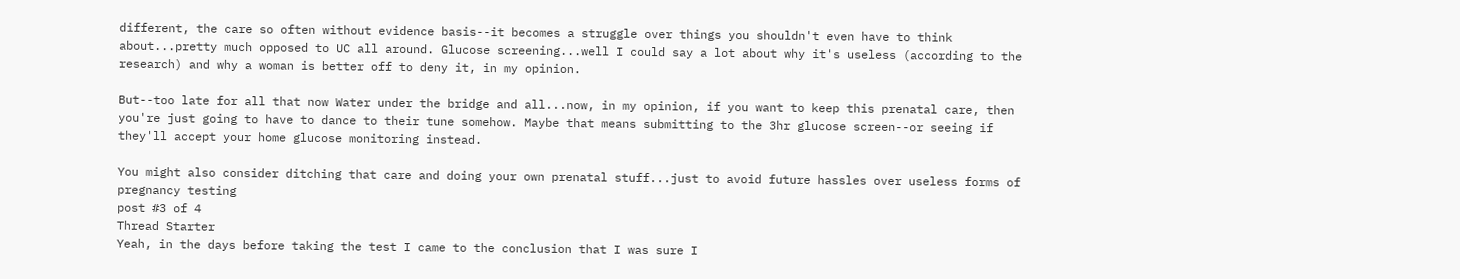different, the care so often without evidence basis--it becomes a struggle over things you shouldn't even have to think about...pretty much opposed to UC all around. Glucose screening...well I could say a lot about why it's useless (according to the research) and why a woman is better off to deny it, in my opinion.

But--too late for all that now Water under the bridge and all...now, in my opinion, if you want to keep this prenatal care, then you're just going to have to dance to their tune somehow. Maybe that means submitting to the 3hr glucose screen--or seeing if they'll accept your home glucose monitoring instead.

You might also consider ditching that care and doing your own prenatal stuff...just to avoid future hassles over useless forms of pregnancy testing
post #3 of 4
Thread Starter
Yeah, in the days before taking the test I came to the conclusion that I was sure I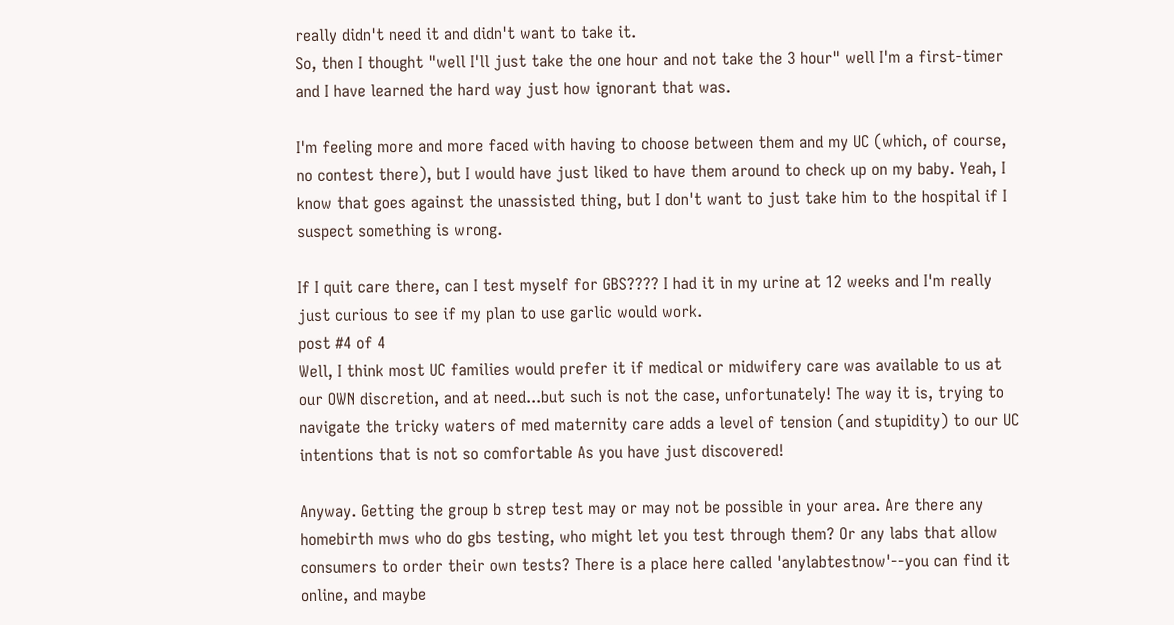really didn't need it and didn't want to take it.
So, then I thought "well I'll just take the one hour and not take the 3 hour" well I'm a first-timer and I have learned the hard way just how ignorant that was.

I'm feeling more and more faced with having to choose between them and my UC (which, of course, no contest there), but I would have just liked to have them around to check up on my baby. Yeah, I know that goes against the unassisted thing, but I don't want to just take him to the hospital if I suspect something is wrong.

If I quit care there, can I test myself for GBS???? I had it in my urine at 12 weeks and I'm really just curious to see if my plan to use garlic would work.
post #4 of 4
Well, I think most UC families would prefer it if medical or midwifery care was available to us at our OWN discretion, and at need...but such is not the case, unfortunately! The way it is, trying to navigate the tricky waters of med maternity care adds a level of tension (and stupidity) to our UC intentions that is not so comfortable As you have just discovered!

Anyway. Getting the group b strep test may or may not be possible in your area. Are there any homebirth mws who do gbs testing, who might let you test through them? Or any labs that allow consumers to order their own tests? There is a place here called 'anylabtestnow'--you can find it online, and maybe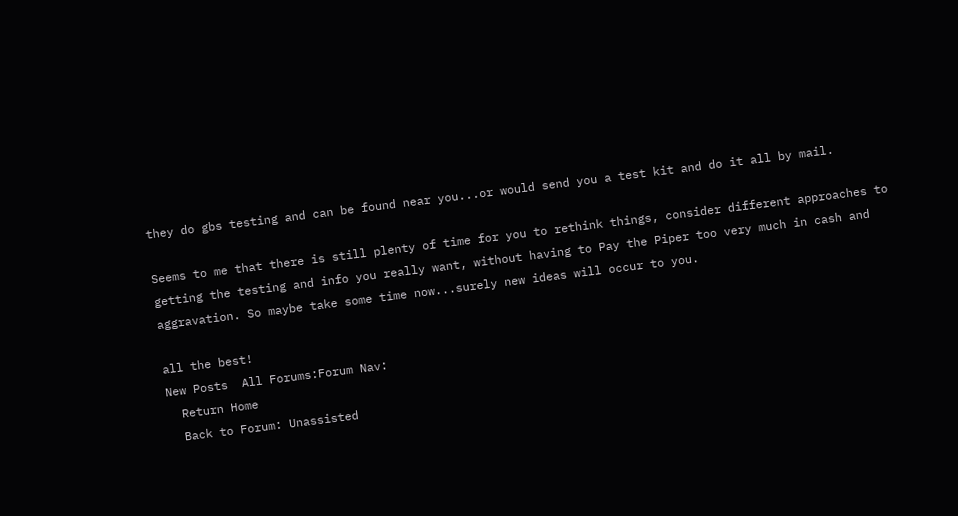they do gbs testing and can be found near you...or would send you a test kit and do it all by mail.

Seems to me that there is still plenty of time for you to rethink things, consider different approaches to getting the testing and info you really want, without having to Pay the Piper too very much in cash and aggravation. So maybe take some time now...surely new ideas will occur to you.

all the best!
New Posts  All Forums:Forum Nav:
  Return Home
  Back to Forum: Unassisted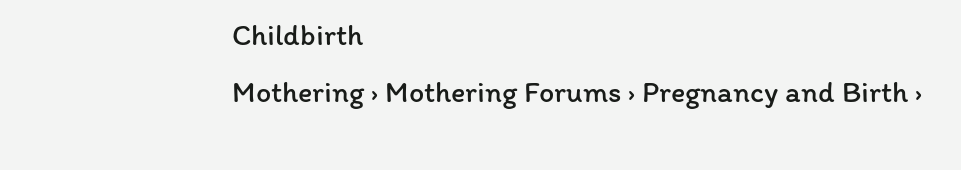Childbirth
Mothering › Mothering Forums › Pregnancy and Birth ›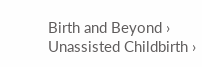Birth and Beyond › Unassisted Childbirth ›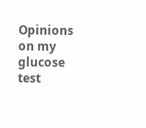Opinions on my glucose test